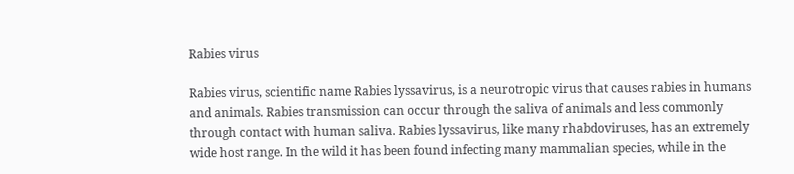Rabies virus

Rabies virus, scientific name Rabies lyssavirus, is a neurotropic virus that causes rabies in humans and animals. Rabies transmission can occur through the saliva of animals and less commonly through contact with human saliva. Rabies lyssavirus, like many rhabdoviruses, has an extremely wide host range. In the wild it has been found infecting many mammalian species, while in the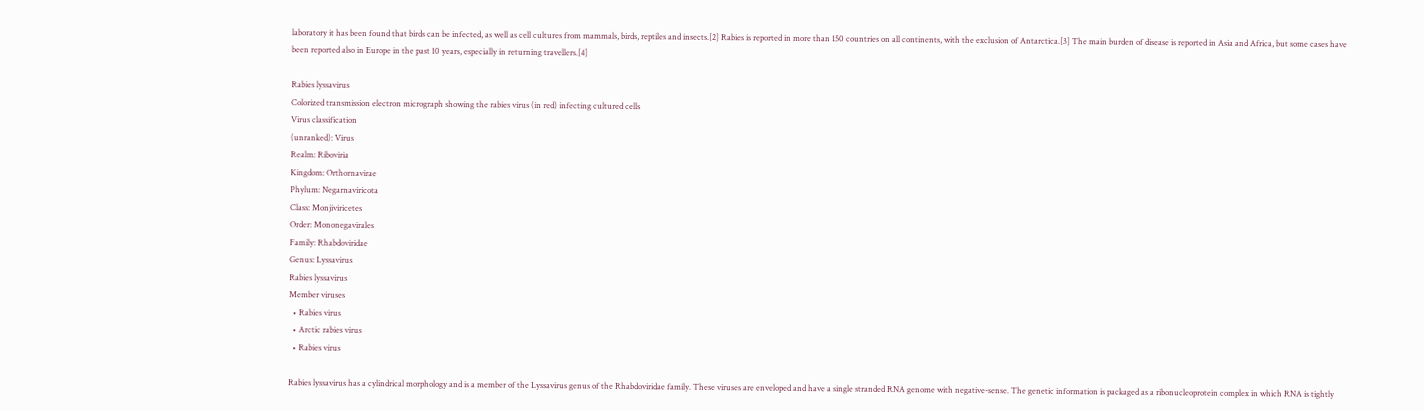laboratory it has been found that birds can be infected, as well as cell cultures from mammals, birds, reptiles and insects.[2] Rabies is reported in more than 150 countries on all continents, with the exclusion of Antarctica.[3] The main burden of disease is reported in Asia and Africa, but some cases have been reported also in Europe in the past 10 years, especially in returning travellers.[4]

Rabies lyssavirus
Colorized transmission electron micrograph showing the rabies virus (in red) infecting cultured cells
Virus classification
(unranked): Virus
Realm: Riboviria
Kingdom: Orthornavirae
Phylum: Negarnaviricota
Class: Monjiviricetes
Order: Mononegavirales
Family: Rhabdoviridae
Genus: Lyssavirus
Rabies lyssavirus
Member viruses
  • Rabies virus
  • Arctic rabies virus
  • Rabies virus

Rabies lyssavirus has a cylindrical morphology and is a member of the Lyssavirus genus of the Rhabdoviridae family. These viruses are enveloped and have a single stranded RNA genome with negative-sense. The genetic information is packaged as a ribonucleoprotein complex in which RNA is tightly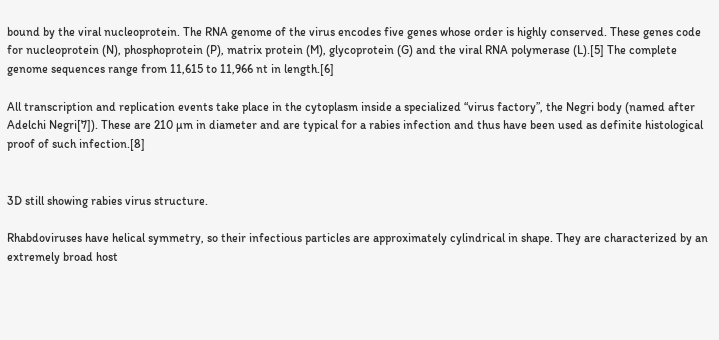bound by the viral nucleoprotein. The RNA genome of the virus encodes five genes whose order is highly conserved. These genes code for nucleoprotein (N), phosphoprotein (P), matrix protein (M), glycoprotein (G) and the viral RNA polymerase (L).[5] The complete genome sequences range from 11,615 to 11,966 nt in length.[6]

All transcription and replication events take place in the cytoplasm inside a specialized “virus factory”, the Negri body (named after Adelchi Negri[7]). These are 210 µm in diameter and are typical for a rabies infection and thus have been used as definite histological proof of such infection.[8]


3D still showing rabies virus structure.

Rhabdoviruses have helical symmetry, so their infectious particles are approximately cylindrical in shape. They are characterized by an extremely broad host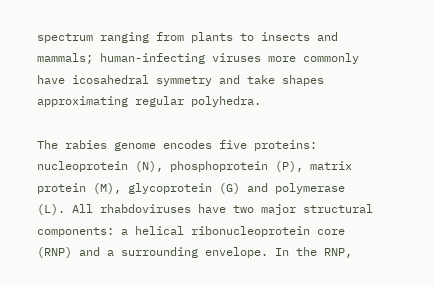spectrum ranging from plants to insects and mammals; human-infecting viruses more commonly have icosahedral symmetry and take shapes approximating regular polyhedra.

The rabies genome encodes five proteins: nucleoprotein (N), phosphoprotein (P), matrix protein (M), glycoprotein (G) and polymerase (L). All rhabdoviruses have two major structural components: a helical ribonucleoprotein core (RNP) and a surrounding envelope. In the RNP,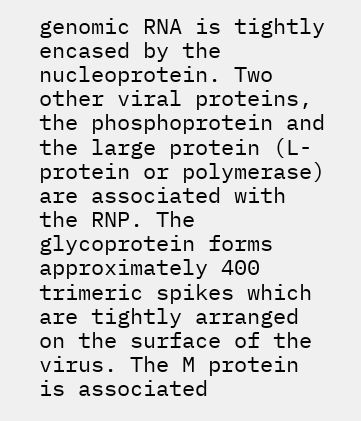genomic RNA is tightly encased by the nucleoprotein. Two other viral proteins, the phosphoprotein and the large protein (L-protein or polymerase) are associated with the RNP. The glycoprotein forms approximately 400 trimeric spikes which are tightly arranged on the surface of the virus. The M protein is associated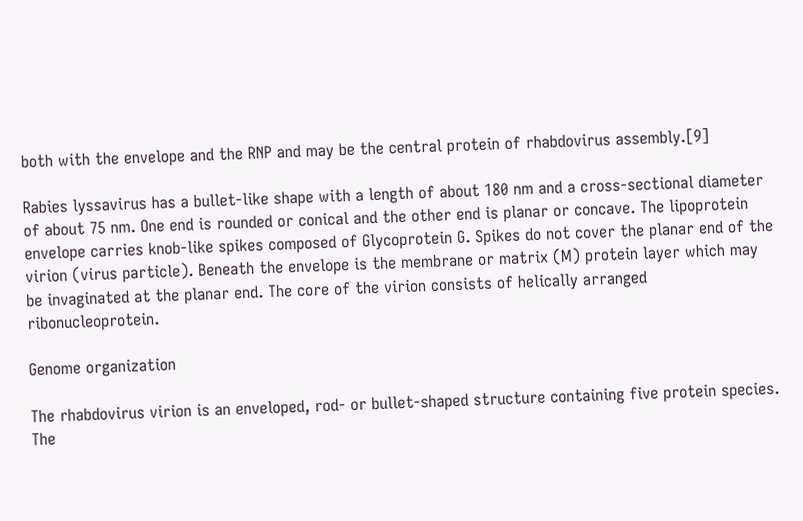both with the envelope and the RNP and may be the central protein of rhabdovirus assembly.[9]

Rabies lyssavirus has a bullet-like shape with a length of about 180 nm and a cross-sectional diameter of about 75 nm. One end is rounded or conical and the other end is planar or concave. The lipoprotein envelope carries knob-like spikes composed of Glycoprotein G. Spikes do not cover the planar end of the virion (virus particle). Beneath the envelope is the membrane or matrix (M) protein layer which may be invaginated at the planar end. The core of the virion consists of helically arranged ribonucleoprotein.

Genome organization

The rhabdovirus virion is an enveloped, rod- or bullet-shaped structure containing five protein species. The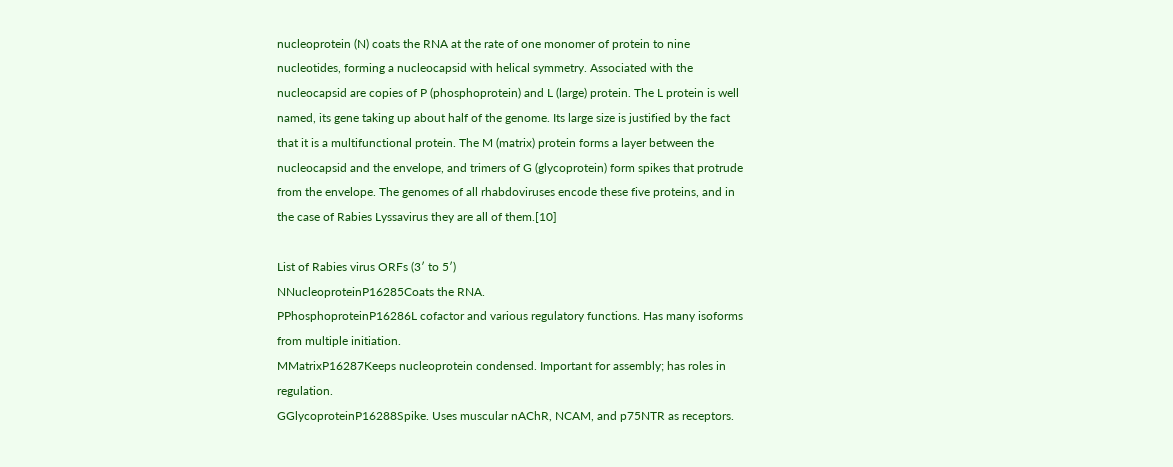nucleoprotein (N) coats the RNA at the rate of one monomer of protein to nine nucleotides, forming a nucleocapsid with helical symmetry. Associated with the nucleocapsid are copies of P (phosphoprotein) and L (large) protein. The L protein is well named, its gene taking up about half of the genome. Its large size is justified by the fact that it is a multifunctional protein. The M (matrix) protein forms a layer between the nucleocapsid and the envelope, and trimers of G (glycoprotein) form spikes that protrude from the envelope. The genomes of all rhabdoviruses encode these five proteins, and in the case of Rabies Lyssavirus they are all of them.[10]

List of Rabies virus ORFs (3′ to 5′)
NNucleoproteinP16285Coats the RNA.
PPhosphoproteinP16286L cofactor and various regulatory functions. Has many isoforms from multiple initiation.
MMatrixP16287Keeps nucleoprotein condensed. Important for assembly; has roles in regulation.
GGlycoproteinP16288Spike. Uses muscular nAChR, NCAM, and p75NTR as receptors.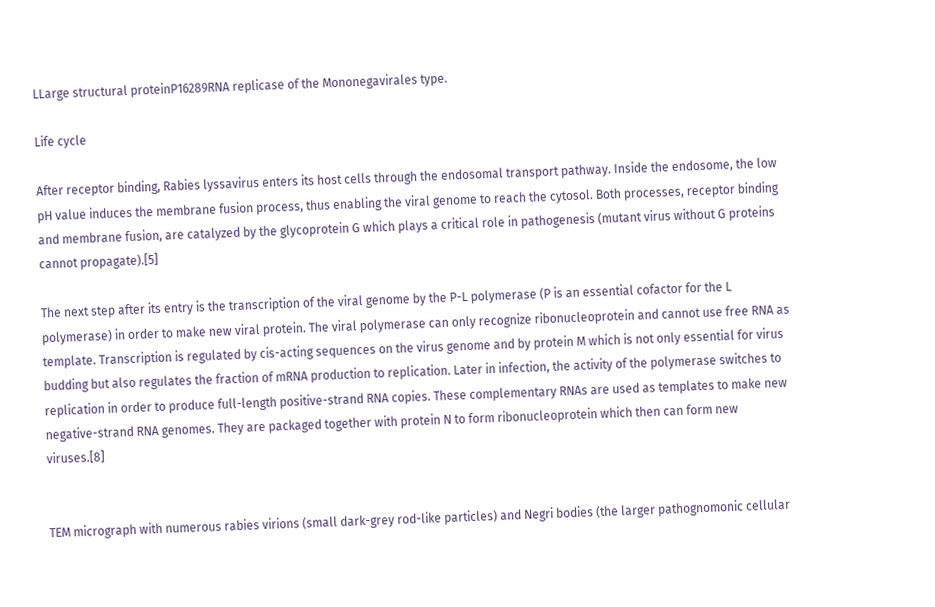LLarge structural proteinP16289RNA replicase of the Mononegavirales type.

Life cycle

After receptor binding, Rabies lyssavirus enters its host cells through the endosomal transport pathway. Inside the endosome, the low pH value induces the membrane fusion process, thus enabling the viral genome to reach the cytosol. Both processes, receptor binding and membrane fusion, are catalyzed by the glycoprotein G which plays a critical role in pathogenesis (mutant virus without G proteins cannot propagate).[5]

The next step after its entry is the transcription of the viral genome by the P-L polymerase (P is an essential cofactor for the L polymerase) in order to make new viral protein. The viral polymerase can only recognize ribonucleoprotein and cannot use free RNA as template. Transcription is regulated by cis-acting sequences on the virus genome and by protein M which is not only essential for virus budding but also regulates the fraction of mRNA production to replication. Later in infection, the activity of the polymerase switches to replication in order to produce full-length positive-strand RNA copies. These complementary RNAs are used as templates to make new negative-strand RNA genomes. They are packaged together with protein N to form ribonucleoprotein which then can form new viruses.[8]


TEM micrograph with numerous rabies virions (small dark-grey rod-like particles) and Negri bodies (the larger pathognomonic cellular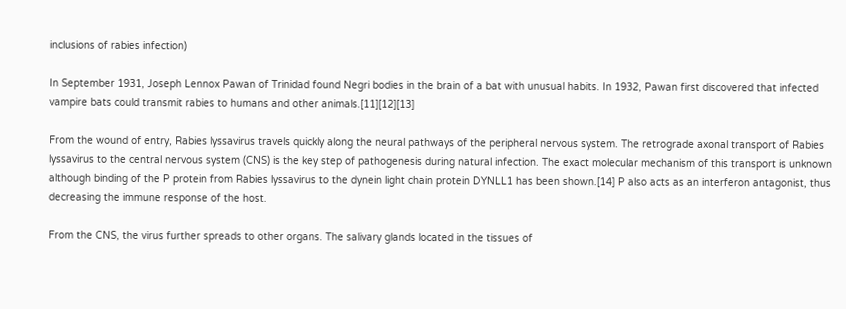inclusions of rabies infection)

In September 1931, Joseph Lennox Pawan of Trinidad found Negri bodies in the brain of a bat with unusual habits. In 1932, Pawan first discovered that infected vampire bats could transmit rabies to humans and other animals.[11][12][13]

From the wound of entry, Rabies lyssavirus travels quickly along the neural pathways of the peripheral nervous system. The retrograde axonal transport of Rabies lyssavirus to the central nervous system (CNS) is the key step of pathogenesis during natural infection. The exact molecular mechanism of this transport is unknown although binding of the P protein from Rabies lyssavirus to the dynein light chain protein DYNLL1 has been shown.[14] P also acts as an interferon antagonist, thus decreasing the immune response of the host.

From the CNS, the virus further spreads to other organs. The salivary glands located in the tissues of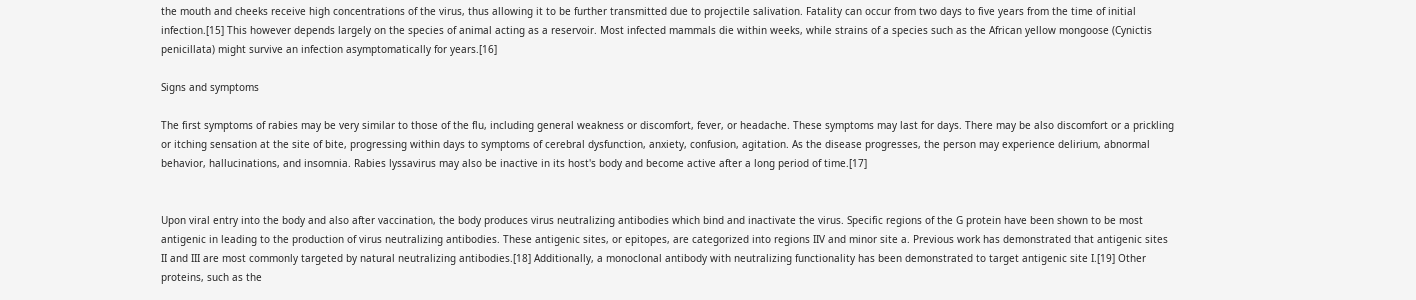the mouth and cheeks receive high concentrations of the virus, thus allowing it to be further transmitted due to projectile salivation. Fatality can occur from two days to five years from the time of initial infection.[15] This however depends largely on the species of animal acting as a reservoir. Most infected mammals die within weeks, while strains of a species such as the African yellow mongoose (Cynictis penicillata) might survive an infection asymptomatically for years.[16]

Signs and symptoms

The first symptoms of rabies may be very similar to those of the flu, including general weakness or discomfort, fever, or headache. These symptoms may last for days. There may be also discomfort or a prickling or itching sensation at the site of bite, progressing within days to symptoms of cerebral dysfunction, anxiety, confusion, agitation. As the disease progresses, the person may experience delirium, abnormal behavior, hallucinations, and insomnia. Rabies lyssavirus may also be inactive in its host's body and become active after a long period of time.[17]


Upon viral entry into the body and also after vaccination, the body produces virus neutralizing antibodies which bind and inactivate the virus. Specific regions of the G protein have been shown to be most antigenic in leading to the production of virus neutralizing antibodies. These antigenic sites, or epitopes, are categorized into regions IIV and minor site a. Previous work has demonstrated that antigenic sites II and III are most commonly targeted by natural neutralizing antibodies.[18] Additionally, a monoclonal antibody with neutralizing functionality has been demonstrated to target antigenic site I.[19] Other proteins, such as the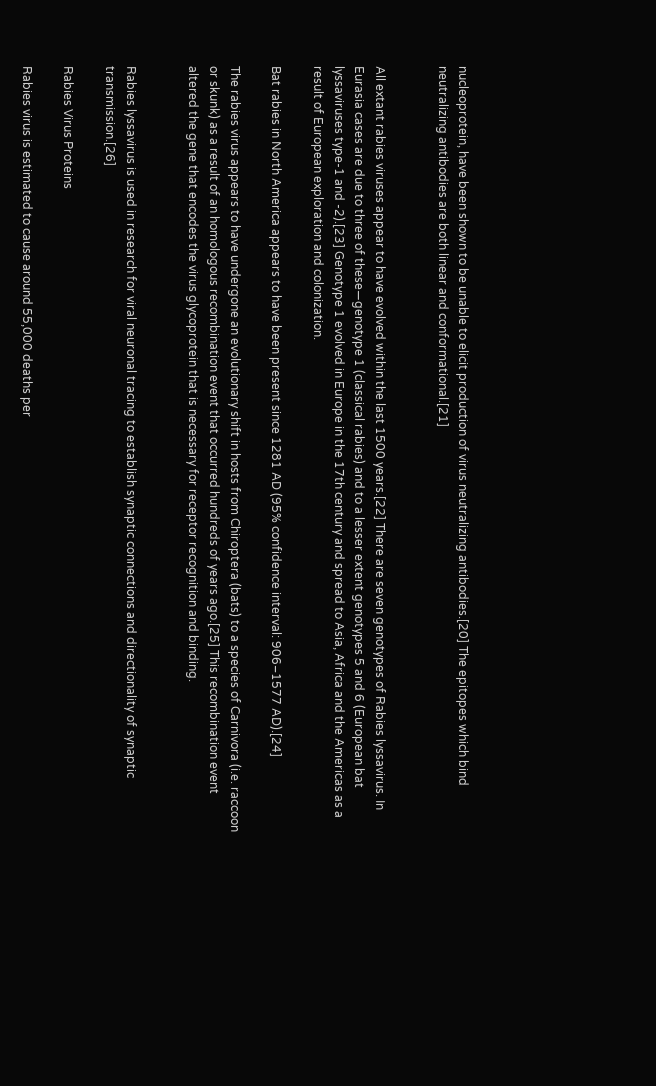nucleoprotein, have been shown to be unable to elicit production of virus neutralizing antibodies.[20] The epitopes which bind neutralizing antibodies are both linear and conformational.[21]


All extant rabies viruses appear to have evolved within the last 1500 years.[22] There are seven genotypes of Rabies lyssavirus. In Eurasia cases are due to three of these—genotype 1 (classical rabies) and to a lesser extent genotypes 5 and 6 (European bat lyssaviruses type-1 and -2).[23] Genotype 1 evolved in Europe in the 17th century and spread to Asia, Africa and the Americas as a result of European exploration and colonization.

Bat rabies in North America appears to have been present since 1281 AD (95% confidence interval: 906–1577 AD).[24]

The rabies virus appears to have undergone an evolutionary shift in hosts from Chiroptera (bats) to a species of Carnivora (i.e. raccoon or skunk) as a result of an homologous recombination event that occurred hundreds of years ago.[25] This recombination event altered the gene that encodes the virus glycoprotein that is necessary for receptor recognition and binding.


Rabies lyssavirus is used in research for viral neuronal tracing to establish synaptic connections and directionality of synaptic transmission.[26]

Rabies Virus Proteins

Rabies virus is estimated to cause around 55,000 deaths per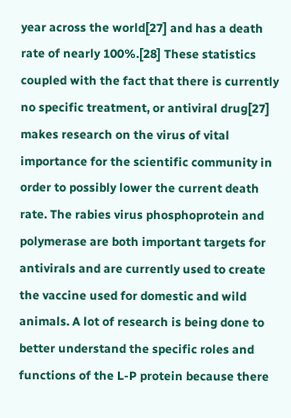year across the world[27] and has a death rate of nearly 100%.[28] These statistics coupled with the fact that there is currently no specific treatment, or antiviral drug[27] makes research on the virus of vital importance for the scientific community in order to possibly lower the current death rate. The rabies virus phosphoprotein and polymerase are both important targets for antivirals and are currently used to create the vaccine used for domestic and wild animals. A lot of research is being done to better understand the specific roles and functions of the L-P protein because there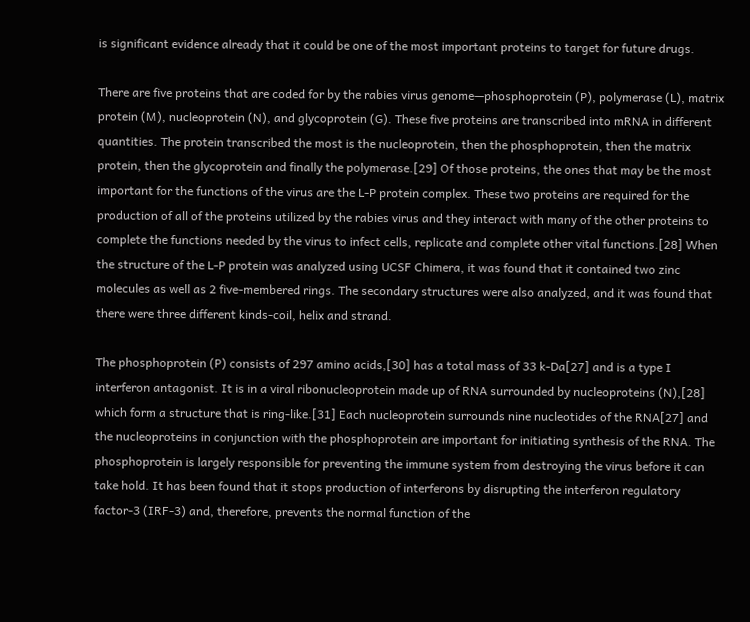is significant evidence already that it could be one of the most important proteins to target for future drugs.

There are five proteins that are coded for by the rabies virus genome—phosphoprotein (P), polymerase (L), matrix protein (M), nucleoprotein (N), and glycoprotein (G). These five proteins are transcribed into mRNA in different quantities. The protein transcribed the most is the nucleoprotein, then the phosphoprotein, then the matrix protein, then the glycoprotein and finally the polymerase.[29] Of those proteins, the ones that may be the most important for the functions of the virus are the L-P protein complex. These two proteins are required for the production of all of the proteins utilized by the rabies virus and they interact with many of the other proteins to complete the functions needed by the virus to infect cells, replicate and complete other vital functions.[28] When the structure of the L-P protein was analyzed using UCSF Chimera, it was found that it contained two zinc molecules as well as 2 five-membered rings. The secondary structures were also analyzed, and it was found that there were three different kinds-coil, helix and strand.

The phosphoprotein (P) consists of 297 amino acids,[30] has a total mass of 33 k-Da[27] and is a type I interferon antagonist. It is in a viral ribonucleoprotein made up of RNA surrounded by nucleoproteins (N),[28] which form a structure that is ring-like.[31] Each nucleoprotein surrounds nine nucleotides of the RNA[27] and the nucleoproteins in conjunction with the phosphoprotein are important for initiating synthesis of the RNA. The phosphoprotein is largely responsible for preventing the immune system from destroying the virus before it can take hold. It has been found that it stops production of interferons by disrupting the interferon regulatory factor-3 (IRF-3) and, therefore, prevents the normal function of the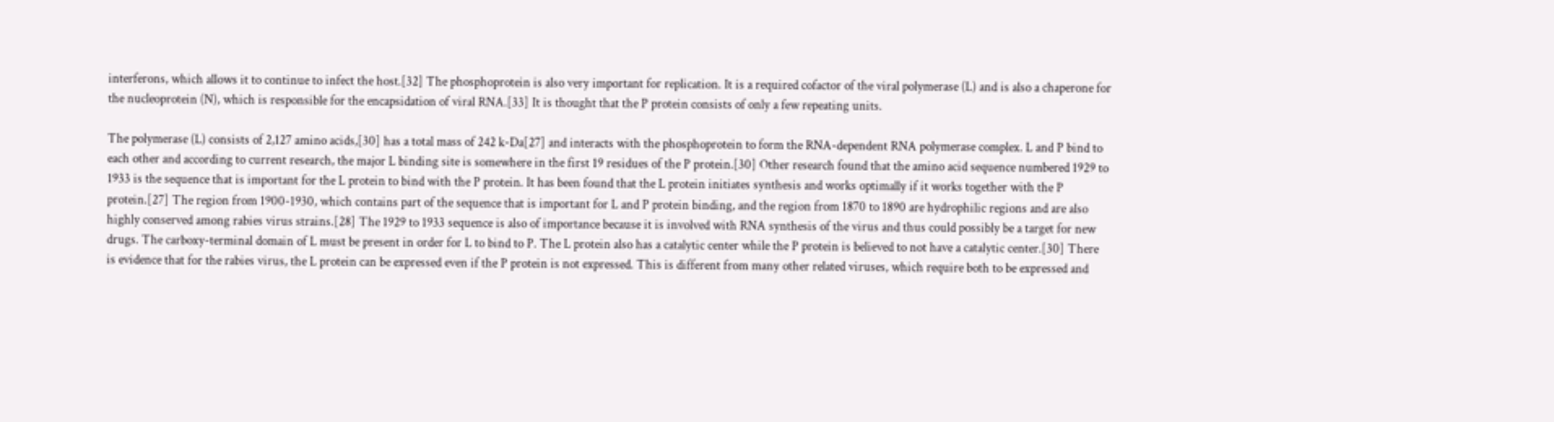interferons, which allows it to continue to infect the host.[32] The phosphoprotein is also very important for replication. It is a required cofactor of the viral polymerase (L) and is also a chaperone for the nucleoprotein (N), which is responsible for the encapsidation of viral RNA.[33] It is thought that the P protein consists of only a few repeating units.

The polymerase (L) consists of 2,127 amino acids,[30] has a total mass of 242 k-Da[27] and interacts with the phosphoprotein to form the RNA-dependent RNA polymerase complex. L and P bind to each other and according to current research, the major L binding site is somewhere in the first 19 residues of the P protein.[30] Other research found that the amino acid sequence numbered 1929 to 1933 is the sequence that is important for the L protein to bind with the P protein. It has been found that the L protein initiates synthesis and works optimally if it works together with the P protein.[27] The region from 1900-1930, which contains part of the sequence that is important for L and P protein binding, and the region from 1870 to 1890 are hydrophilic regions and are also highly conserved among rabies virus strains.[28] The 1929 to 1933 sequence is also of importance because it is involved with RNA synthesis of the virus and thus could possibly be a target for new drugs. The carboxy-terminal domain of L must be present in order for L to bind to P. The L protein also has a catalytic center while the P protein is believed to not have a catalytic center.[30] There is evidence that for the rabies virus, the L protein can be expressed even if the P protein is not expressed. This is different from many other related viruses, which require both to be expressed and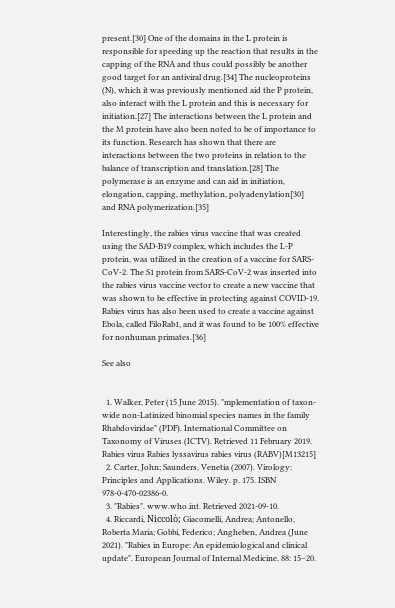present.[30] One of the domains in the L protein is responsible for speeding up the reaction that results in the capping of the RNA and thus could possibly be another good target for an antiviral drug.[34] The nucleoproteins (N), which it was previously mentioned aid the P protein, also interact with the L protein and this is necessary for initiation.[27] The interactions between the L protein and the M protein have also been noted to be of importance to its function. Research has shown that there are interactions between the two proteins in relation to the balance of transcription and translation.[28] The polymerase is an enzyme and can aid in initiation, elongation, capping, methylation, polyadenylation[30] and RNA polymerization.[35]

Interestingly, the rabies virus vaccine that was created using the SAD-B19 complex, which includes the L-P protein, was utilized in the creation of a vaccine for SARS-CoV-2. The S1 protein from SARS-CoV-2 was inserted into the rabies virus vaccine vector to create a new vaccine that was shown to be effective in protecting against COVID-19. Rabies virus has also been used to create a vaccine against Ebola, called FiloRab1, and it was found to be 100% effective for nonhuman primates.[36]

See also


  1. Walker, Peter (15 June 2015). "mplementation of taxon-wide non-Latinized binomial species names in the family Rhabdoviridae" (PDF). International Committee on Taxonomy of Viruses (ICTV). Retrieved 11 February 2019. Rabies virus Rabies lyssavirus rabies virus (RABV)[M13215]
  2. Carter, John; Saunders, Venetia (2007). Virology: Principles and Applications. Wiley. p. 175. ISBN 978-0-470-02386-0.
  3. "Rabies". www.who.int. Retrieved 2021-09-10.
  4. Riccardi, Niccolò; Giacomelli, Andrea; Antonello, Roberta Maria; Gobbi, Federico; Angheben, Andrea (June 2021). "Rabies in Europe: An epidemiological and clinical update". European Journal of Internal Medicine. 88: 15–20.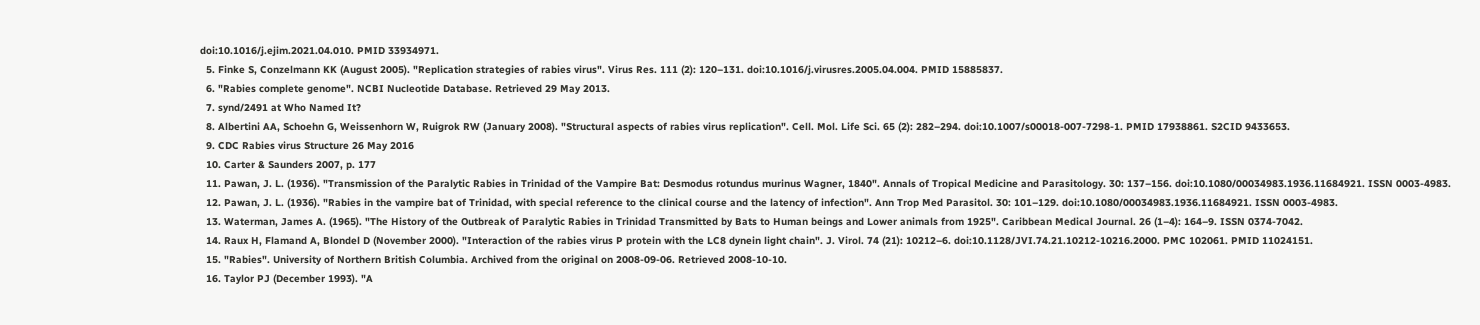doi:10.1016/j.ejim.2021.04.010. PMID 33934971.
  5. Finke S, Conzelmann KK (August 2005). "Replication strategies of rabies virus". Virus Res. 111 (2): 120–131. doi:10.1016/j.virusres.2005.04.004. PMID 15885837.
  6. "Rabies complete genome". NCBI Nucleotide Database. Retrieved 29 May 2013.
  7. synd/2491 at Who Named It?
  8. Albertini AA, Schoehn G, Weissenhorn W, Ruigrok RW (January 2008). "Structural aspects of rabies virus replication". Cell. Mol. Life Sci. 65 (2): 282–294. doi:10.1007/s00018-007-7298-1. PMID 17938861. S2CID 9433653.
  9. CDC Rabies virus Structure 26 May 2016
  10. Carter & Saunders 2007, p. 177
  11. Pawan, J. L. (1936). "Transmission of the Paralytic Rabies in Trinidad of the Vampire Bat: Desmodus rotundus murinus Wagner, 1840". Annals of Tropical Medicine and Parasitology. 30: 137–156. doi:10.1080/00034983.1936.11684921. ISSN 0003-4983.
  12. Pawan, J. L. (1936). "Rabies in the vampire bat of Trinidad, with special reference to the clinical course and the latency of infection". Ann Trop Med Parasitol. 30: 101–129. doi:10.1080/00034983.1936.11684921. ISSN 0003-4983.
  13. Waterman, James A. (1965). "The History of the Outbreak of Paralytic Rabies in Trinidad Transmitted by Bats to Human beings and Lower animals from 1925". Caribbean Medical Journal. 26 (1–4): 164–9. ISSN 0374-7042.
  14. Raux H, Flamand A, Blondel D (November 2000). "Interaction of the rabies virus P protein with the LC8 dynein light chain". J. Virol. 74 (21): 10212–6. doi:10.1128/JVI.74.21.10212-10216.2000. PMC 102061. PMID 11024151.
  15. "Rabies". University of Northern British Columbia. Archived from the original on 2008-09-06. Retrieved 2008-10-10.
  16. Taylor PJ (December 1993). "A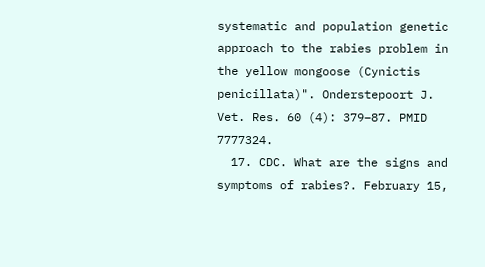systematic and population genetic approach to the rabies problem in the yellow mongoose (Cynictis penicillata)". Onderstepoort J. Vet. Res. 60 (4): 379–87. PMID 7777324.
  17. CDC. What are the signs and symptoms of rabies?. February 15,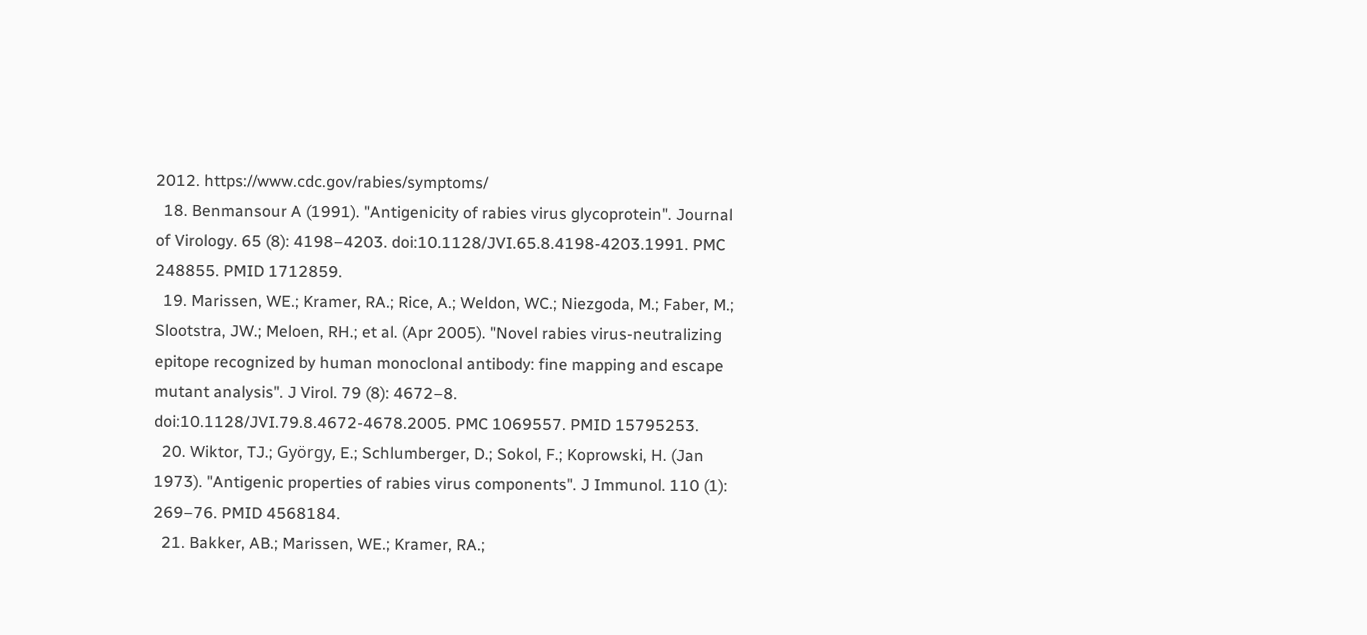2012. https://www.cdc.gov/rabies/symptoms/
  18. Benmansour A (1991). "Antigenicity of rabies virus glycoprotein". Journal of Virology. 65 (8): 4198–4203. doi:10.1128/JVI.65.8.4198-4203.1991. PMC 248855. PMID 1712859.
  19. Marissen, WE.; Kramer, RA.; Rice, A.; Weldon, WC.; Niezgoda, M.; Faber, M.; Slootstra, JW.; Meloen, RH.; et al. (Apr 2005). "Novel rabies virus-neutralizing epitope recognized by human monoclonal antibody: fine mapping and escape mutant analysis". J Virol. 79 (8): 4672–8. doi:10.1128/JVI.79.8.4672-4678.2005. PMC 1069557. PMID 15795253.
  20. Wiktor, TJ.; György, E.; Schlumberger, D.; Sokol, F.; Koprowski, H. (Jan 1973). "Antigenic properties of rabies virus components". J Immunol. 110 (1): 269–76. PMID 4568184.
  21. Bakker, AB.; Marissen, WE.; Kramer, RA.;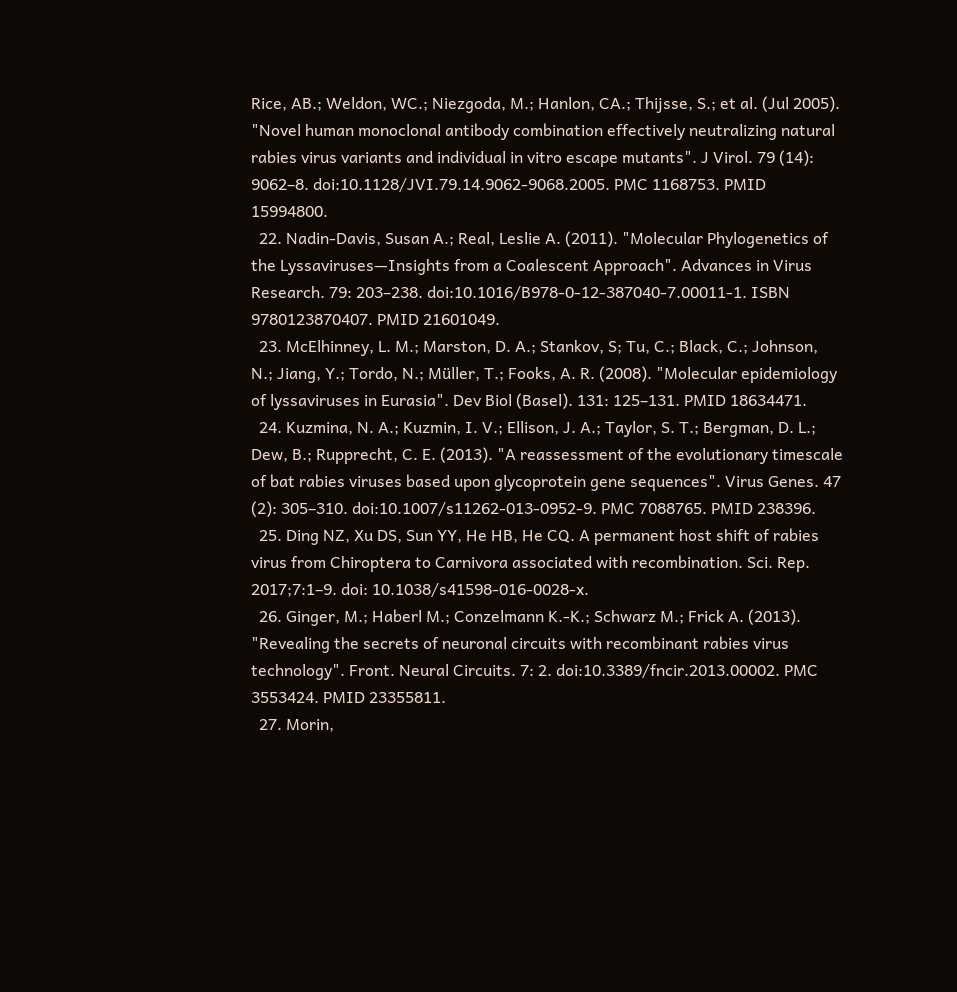Rice, AB.; Weldon, WC.; Niezgoda, M.; Hanlon, CA.; Thijsse, S.; et al. (Jul 2005). "Novel human monoclonal antibody combination effectively neutralizing natural rabies virus variants and individual in vitro escape mutants". J Virol. 79 (14): 9062–8. doi:10.1128/JVI.79.14.9062-9068.2005. PMC 1168753. PMID 15994800.
  22. Nadin-Davis, Susan A.; Real, Leslie A. (2011). "Molecular Phylogenetics of the Lyssaviruses—Insights from a Coalescent Approach". Advances in Virus Research. 79: 203–238. doi:10.1016/B978-0-12-387040-7.00011-1. ISBN 9780123870407. PMID 21601049.
  23. McElhinney, L. M.; Marston, D. A.; Stankov, S; Tu, C.; Black, C.; Johnson, N.; Jiang, Y.; Tordo, N.; Müller, T.; Fooks, A. R. (2008). "Molecular epidemiology of lyssaviruses in Eurasia". Dev Biol (Basel). 131: 125–131. PMID 18634471.
  24. Kuzmina, N. A.; Kuzmin, I. V.; Ellison, J. A.; Taylor, S. T.; Bergman, D. L.; Dew, B.; Rupprecht, C. E. (2013). "A reassessment of the evolutionary timescale of bat rabies viruses based upon glycoprotein gene sequences". Virus Genes. 47 (2): 305–310. doi:10.1007/s11262-013-0952-9. PMC 7088765. PMID 238396.
  25. Ding NZ, Xu DS, Sun YY, He HB, He CQ. A permanent host shift of rabies virus from Chiroptera to Carnivora associated with recombination. Sci. Rep. 2017;7:1–9. doi: 10.1038/s41598-016-0028-x.
  26. Ginger, M.; Haberl M.; Conzelmann K.-K.; Schwarz M.; Frick A. (2013). "Revealing the secrets of neuronal circuits with recombinant rabies virus technology". Front. Neural Circuits. 7: 2. doi:10.3389/fncir.2013.00002. PMC 3553424. PMID 23355811.
  27. Morin,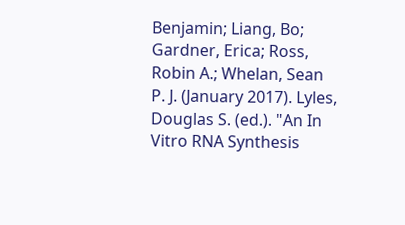Benjamin; Liang, Bo; Gardner, Erica; Ross, Robin A.; Whelan, Sean P. J. (January 2017). Lyles, Douglas S. (ed.). "An In Vitro RNA Synthesis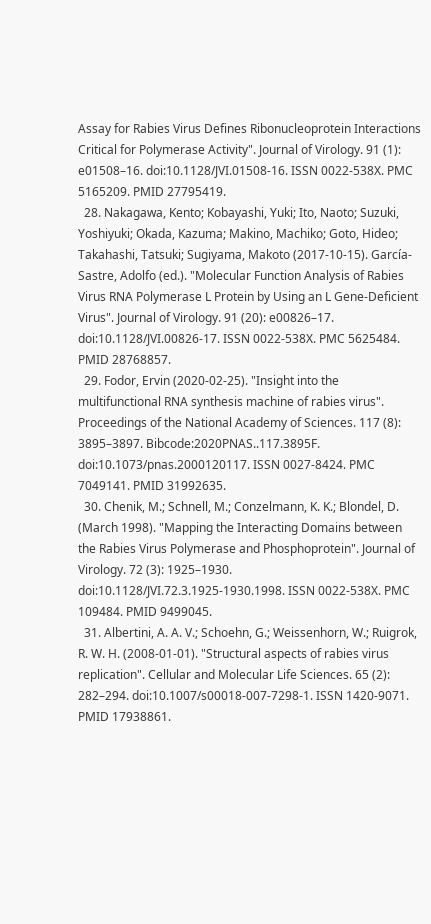Assay for Rabies Virus Defines Ribonucleoprotein Interactions Critical for Polymerase Activity". Journal of Virology. 91 (1): e01508–16. doi:10.1128/JVI.01508-16. ISSN 0022-538X. PMC 5165209. PMID 27795419.
  28. Nakagawa, Kento; Kobayashi, Yuki; Ito, Naoto; Suzuki, Yoshiyuki; Okada, Kazuma; Makino, Machiko; Goto, Hideo; Takahashi, Tatsuki; Sugiyama, Makoto (2017-10-15). García-Sastre, Adolfo (ed.). "Molecular Function Analysis of Rabies Virus RNA Polymerase L Protein by Using an L Gene-Deficient Virus". Journal of Virology. 91 (20): e00826–17. doi:10.1128/JVI.00826-17. ISSN 0022-538X. PMC 5625484. PMID 28768857.
  29. Fodor, Ervin (2020-02-25). "Insight into the multifunctional RNA synthesis machine of rabies virus". Proceedings of the National Academy of Sciences. 117 (8): 3895–3897. Bibcode:2020PNAS..117.3895F. doi:10.1073/pnas.2000120117. ISSN 0027-8424. PMC 7049141. PMID 31992635.
  30. Chenik, M.; Schnell, M.; Conzelmann, K. K.; Blondel, D. (March 1998). "Mapping the Interacting Domains between the Rabies Virus Polymerase and Phosphoprotein". Journal of Virology. 72 (3): 1925–1930. doi:10.1128/JVI.72.3.1925-1930.1998. ISSN 0022-538X. PMC 109484. PMID 9499045.
  31. Albertini, A. A. V.; Schoehn, G.; Weissenhorn, W.; Ruigrok, R. W. H. (2008-01-01). "Structural aspects of rabies virus replication". Cellular and Molecular Life Sciences. 65 (2): 282–294. doi:10.1007/s00018-007-7298-1. ISSN 1420-9071. PMID 17938861.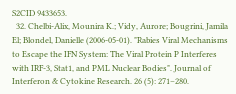S2CID 9433653.
  32. Chelbi-Alix, Mounira K.; Vidy, Aurore; Bougrini, Jamila El; Blondel, Danielle (2006-05-01). "Rabies Viral Mechanisms to Escape the IFN System: The Viral Protein P Interferes with IRF-3, Stat1, and PML Nuclear Bodies". Journal of Interferon & Cytokine Research. 26 (5): 271–280.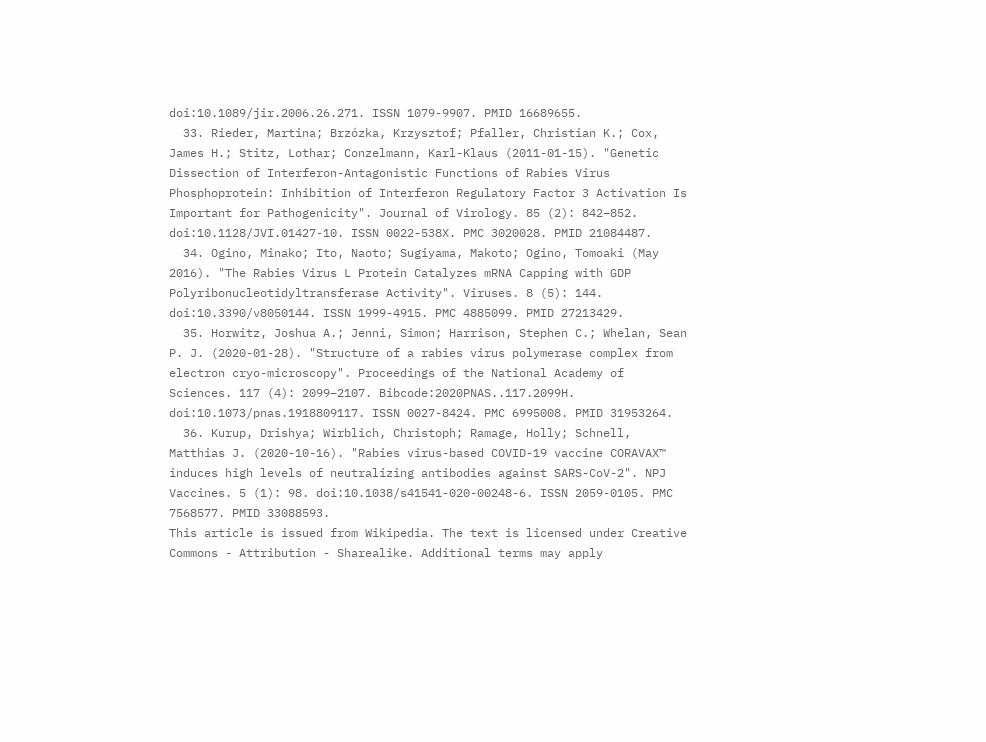doi:10.1089/jir.2006.26.271. ISSN 1079-9907. PMID 16689655.
  33. Rieder, Martina; Brzózka, Krzysztof; Pfaller, Christian K.; Cox, James H.; Stitz, Lothar; Conzelmann, Karl-Klaus (2011-01-15). "Genetic Dissection of Interferon-Antagonistic Functions of Rabies Virus Phosphoprotein: Inhibition of Interferon Regulatory Factor 3 Activation Is Important for Pathogenicity". Journal of Virology. 85 (2): 842–852. doi:10.1128/JVI.01427-10. ISSN 0022-538X. PMC 3020028. PMID 21084487.
  34. Ogino, Minako; Ito, Naoto; Sugiyama, Makoto; Ogino, Tomoaki (May 2016). "The Rabies Virus L Protein Catalyzes mRNA Capping with GDP Polyribonucleotidyltransferase Activity". Viruses. 8 (5): 144. doi:10.3390/v8050144. ISSN 1999-4915. PMC 4885099. PMID 27213429.
  35. Horwitz, Joshua A.; Jenni, Simon; Harrison, Stephen C.; Whelan, Sean P. J. (2020-01-28). "Structure of a rabies virus polymerase complex from electron cryo-microscopy". Proceedings of the National Academy of Sciences. 117 (4): 2099–2107. Bibcode:2020PNAS..117.2099H. doi:10.1073/pnas.1918809117. ISSN 0027-8424. PMC 6995008. PMID 31953264.
  36. Kurup, Drishya; Wirblich, Christoph; Ramage, Holly; Schnell, Matthias J. (2020-10-16). "Rabies virus-based COVID-19 vaccine CORAVAX™ induces high levels of neutralizing antibodies against SARS-CoV-2". NPJ Vaccines. 5 (1): 98. doi:10.1038/s41541-020-00248-6. ISSN 2059-0105. PMC 7568577. PMID 33088593.
This article is issued from Wikipedia. The text is licensed under Creative Commons - Attribution - Sharealike. Additional terms may apply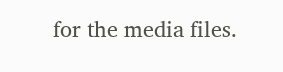for the media files.